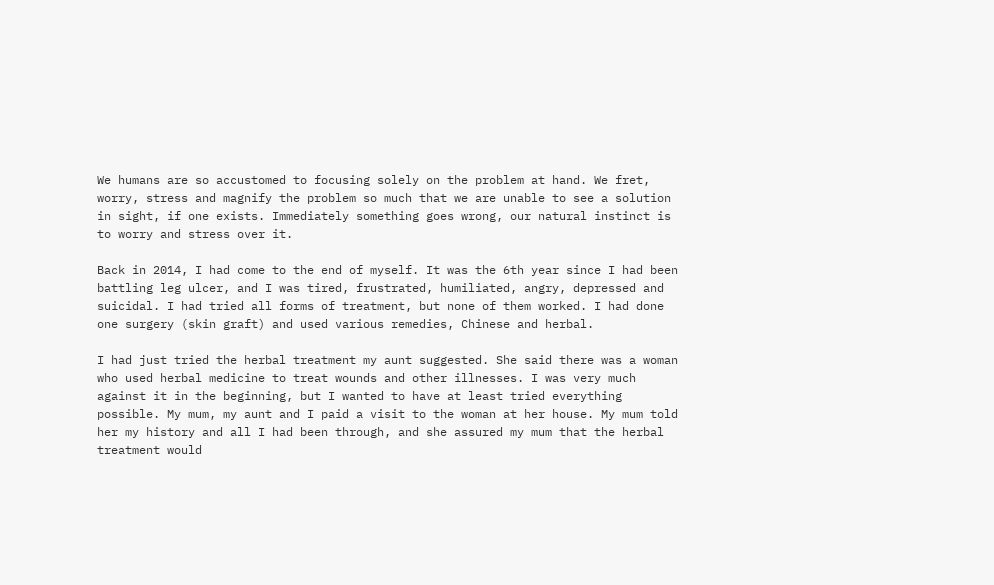We humans are so accustomed to focusing solely on the problem at hand. We fret, worry, stress and magnify the problem so much that we are unable to see a solution in sight, if one exists. Immediately something goes wrong, our natural instinct is to worry and stress over it.

Back in 2014, I had come to the end of myself. It was the 6th year since I had been battling leg ulcer, and I was tired, frustrated, humiliated, angry, depressed and suicidal. I had tried all forms of treatment, but none of them worked. I had done one surgery (skin graft) and used various remedies, Chinese and herbal.

I had just tried the herbal treatment my aunt suggested. She said there was a woman who used herbal medicine to treat wounds and other illnesses. I was very much against it in the beginning, but I wanted to have at least tried everything possible. My mum, my aunt and I paid a visit to the woman at her house. My mum told her my history and all I had been through, and she assured my mum that the herbal treatment would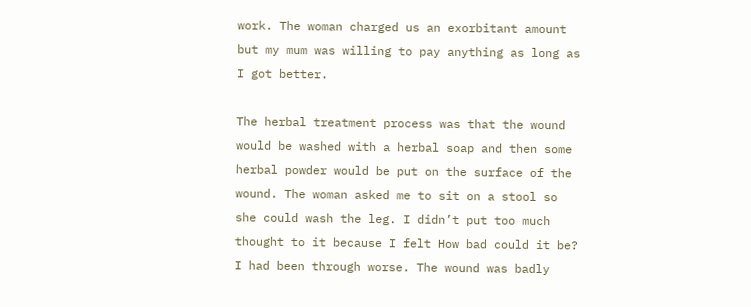work. The woman charged us an exorbitant amount but my mum was willing to pay anything as long as I got better.

The herbal treatment process was that the wound would be washed with a herbal soap and then some herbal powder would be put on the surface of the wound. The woman asked me to sit on a stool so she could wash the leg. I didn’t put too much thought to it because I felt How bad could it be? I had been through worse. The wound was badly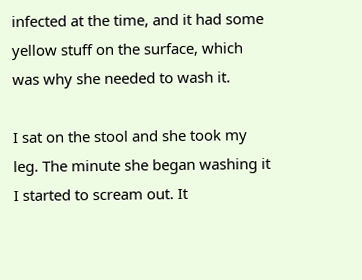infected at the time, and it had some yellow stuff on the surface, which was why she needed to wash it.

I sat on the stool and she took my leg. The minute she began washing it I started to scream out. It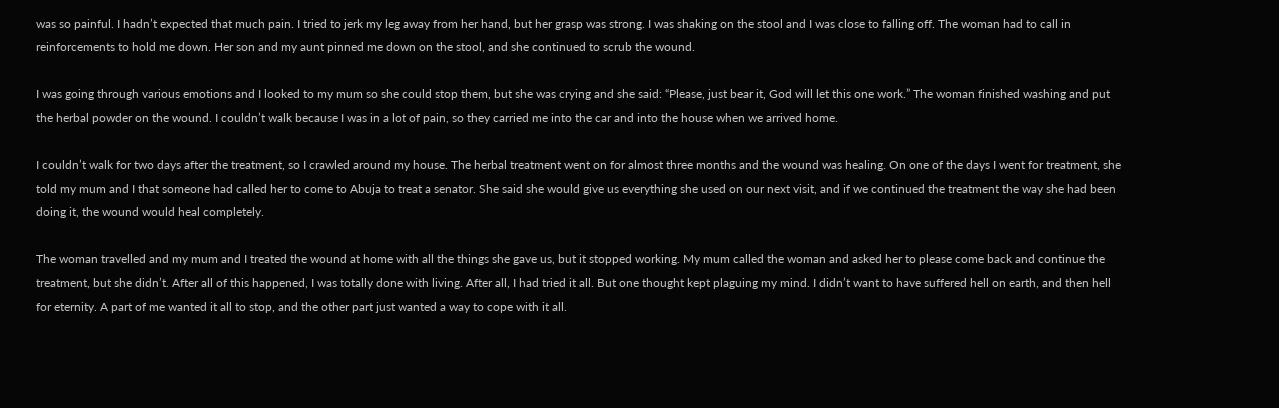was so painful. I hadn’t expected that much pain. I tried to jerk my leg away from her hand, but her grasp was strong. I was shaking on the stool and I was close to falling off. The woman had to call in reinforcements to hold me down. Her son and my aunt pinned me down on the stool, and she continued to scrub the wound.

I was going through various emotions and I looked to my mum so she could stop them, but she was crying and she said: “Please, just bear it, God will let this one work.” The woman finished washing and put the herbal powder on the wound. I couldn’t walk because I was in a lot of pain, so they carried me into the car and into the house when we arrived home.

I couldn’t walk for two days after the treatment, so I crawled around my house. The herbal treatment went on for almost three months and the wound was healing. On one of the days I went for treatment, she told my mum and I that someone had called her to come to Abuja to treat a senator. She said she would give us everything she used on our next visit, and if we continued the treatment the way she had been doing it, the wound would heal completely.

The woman travelled and my mum and I treated the wound at home with all the things she gave us, but it stopped working. My mum called the woman and asked her to please come back and continue the treatment, but she didn’t. After all of this happened, I was totally done with living. After all, I had tried it all. But one thought kept plaguing my mind. I didn’t want to have suffered hell on earth, and then hell for eternity. A part of me wanted it all to stop, and the other part just wanted a way to cope with it all.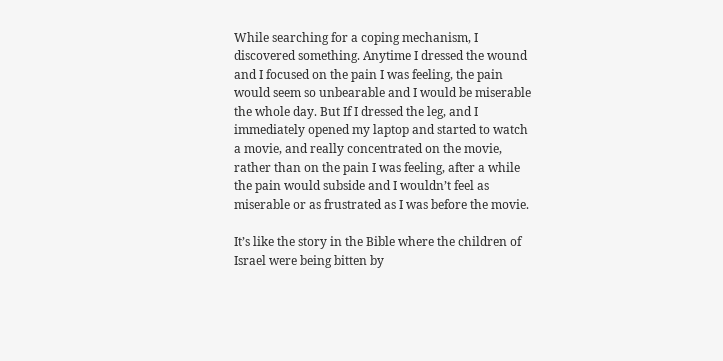While searching for a coping mechanism, I discovered something. Anytime I dressed the wound and I focused on the pain I was feeling, the pain would seem so unbearable and I would be miserable the whole day. But If I dressed the leg, and I immediately opened my laptop and started to watch a movie, and really concentrated on the movie, rather than on the pain I was feeling, after a while the pain would subside and I wouldn’t feel as miserable or as frustrated as I was before the movie.

It’s like the story in the Bible where the children of Israel were being bitten by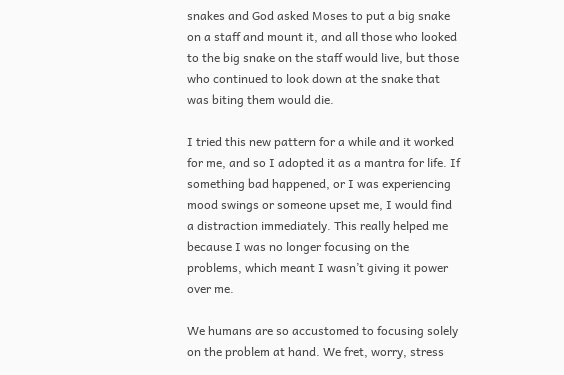snakes and God asked Moses to put a big snake on a staff and mount it, and all those who looked to the big snake on the staff would live, but those who continued to look down at the snake that was biting them would die.

I tried this new pattern for a while and it worked for me, and so I adopted it as a mantra for life. If something bad happened, or I was experiencing mood swings or someone upset me, I would find a distraction immediately. This really helped me because I was no longer focusing on the problems, which meant I wasn’t giving it power over me.

We humans are so accustomed to focusing solely on the problem at hand. We fret, worry, stress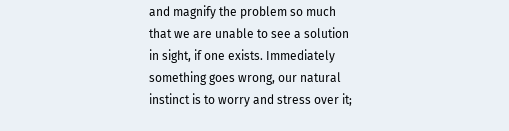and magnify the problem so much that we are unable to see a solution in sight, if one exists. Immediately something goes wrong, our natural instinct is to worry and stress over it;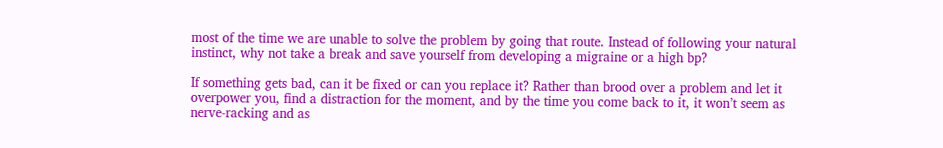most of the time we are unable to solve the problem by going that route. Instead of following your natural instinct, why not take a break and save yourself from developing a migraine or a high bp?

If something gets bad, can it be fixed or can you replace it? Rather than brood over a problem and let it overpower you, find a distraction for the moment, and by the time you come back to it, it won’t seem as nerve-racking and as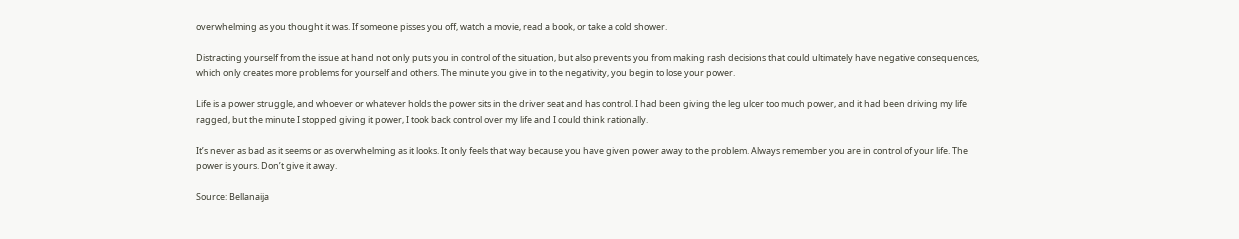overwhelming as you thought it was. If someone pisses you off, watch a movie, read a book, or take a cold shower.

Distracting yourself from the issue at hand not only puts you in control of the situation, but also prevents you from making rash decisions that could ultimately have negative consequences, which only creates more problems for yourself and others. The minute you give in to the negativity, you begin to lose your power.

Life is a power struggle, and whoever or whatever holds the power sits in the driver seat and has control. I had been giving the leg ulcer too much power, and it had been driving my life ragged, but the minute I stopped giving it power, I took back control over my life and I could think rationally.

It’s never as bad as it seems or as overwhelming as it looks. It only feels that way because you have given power away to the problem. Always remember you are in control of your life. The power is yours. Don’t give it away.

Source: Bellanaija